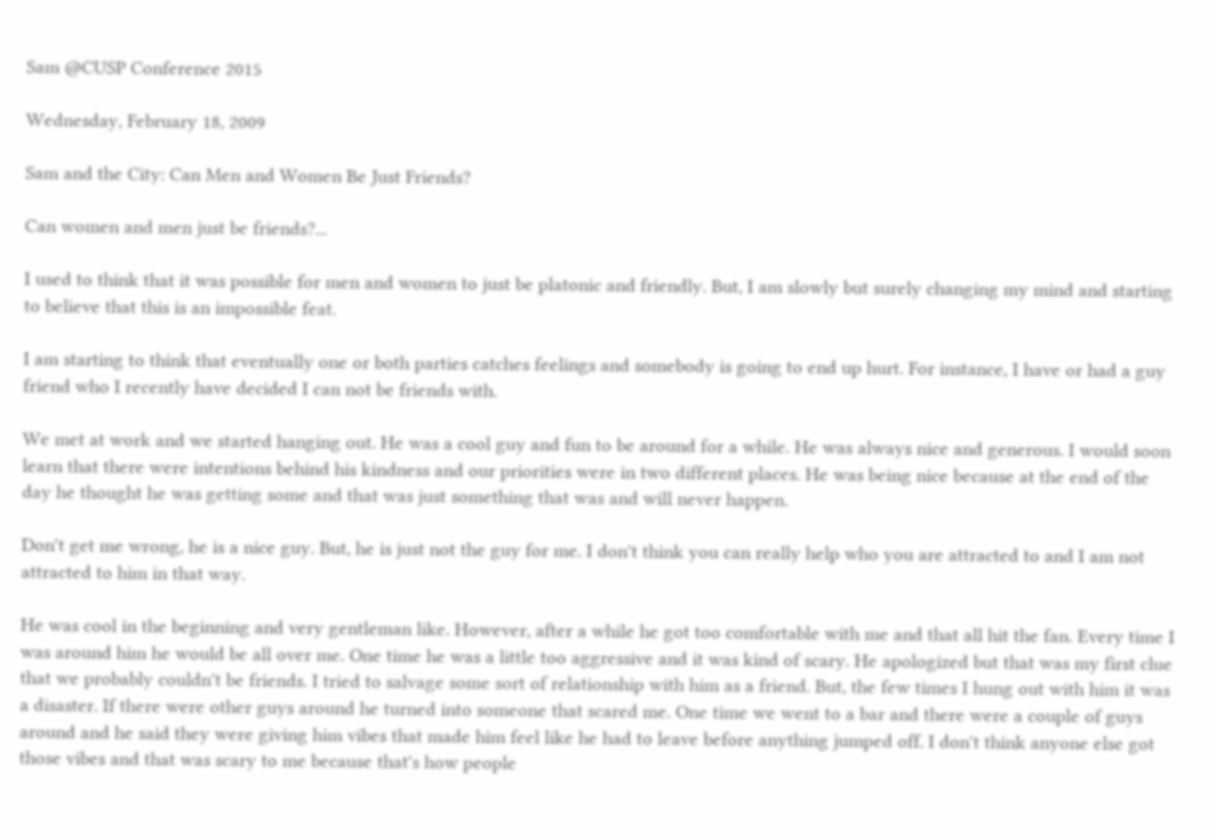Sam @CUSP Conference 2015

Wednesday, February 18, 2009

Sam and the City: Can Men and Women Be Just Friends?

Can women and men just be friends?...

I used to think that it was possible for men and women to just be platonic and friendly. But, I am slowly but surely changing my mind and starting to believe that this is an impossible feat.

I am starting to think that eventually one or both parties catches feelings and somebody is going to end up hurt. For instance, I have or had a guy friend who I recently have decided I can not be friends with.

We met at work and we started hanging out. He was a cool guy and fun to be around for a while. He was always nice and generous. I would soon learn that there were intentions behind his kindness and our priorities were in two different places. He was being nice because at the end of the day he thought he was getting some and that was just something that was and will never happen.

Don't get me wrong, he is a nice guy. But, he is just not the guy for me. I don't think you can really help who you are attracted to and I am not attracted to him in that way.

He was cool in the beginning and very gentleman like. However, after a while he got too comfortable with me and that all hit the fan. Every time I was around him he would be all over me. One time he was a little too aggressive and it was kind of scary. He apologized but that was my first clue that we probably couldn't be friends. I tried to salvage some sort of relationship with him as a friend. But, the few times I hung out with him it was a disaster. If there were other guys around he turned into someone that scared me. One time we went to a bar and there were a couple of guys around and he said they were giving him vibes that made him feel like he had to leave before anything jumped off. I don't think anyone else got those vibes and that was scary to me because that's how people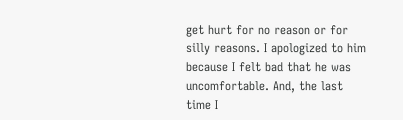get hurt for no reason or for silly reasons. I apologized to him because I felt bad that he was uncomfortable. And, the last time I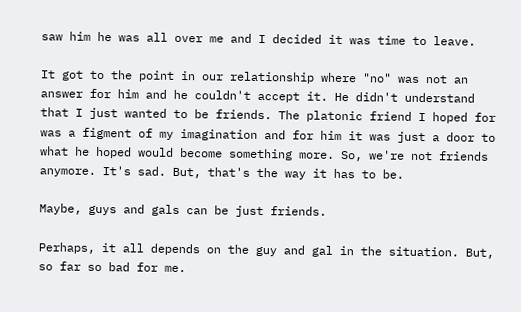saw him he was all over me and I decided it was time to leave.

It got to the point in our relationship where "no" was not an answer for him and he couldn't accept it. He didn't understand that I just wanted to be friends. The platonic friend I hoped for was a figment of my imagination and for him it was just a door to what he hoped would become something more. So, we're not friends anymore. It's sad. But, that's the way it has to be.

Maybe, guys and gals can be just friends.

Perhaps, it all depends on the guy and gal in the situation. But, so far so bad for me.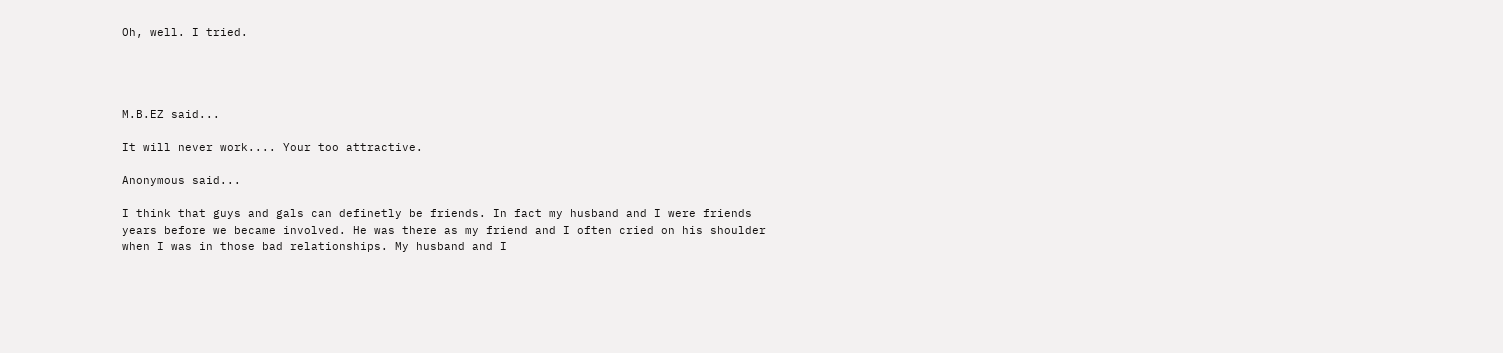Oh, well. I tried.




M.B.EZ said...

It will never work.... Your too attractive.

Anonymous said...

I think that guys and gals can definetly be friends. In fact my husband and I were friends years before we became involved. He was there as my friend and I often cried on his shoulder when I was in those bad relationships. My husband and I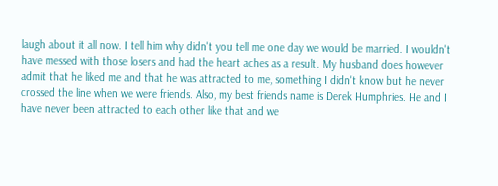laugh about it all now. I tell him why didn't you tell me one day we would be married. I wouldn't have messed with those losers and had the heart aches as a result. My husband does however admit that he liked me and that he was attracted to me, something I didn't know but he never crossed the line when we were friends. Also, my best friends name is Derek Humphries. He and I have never been attracted to each other like that and we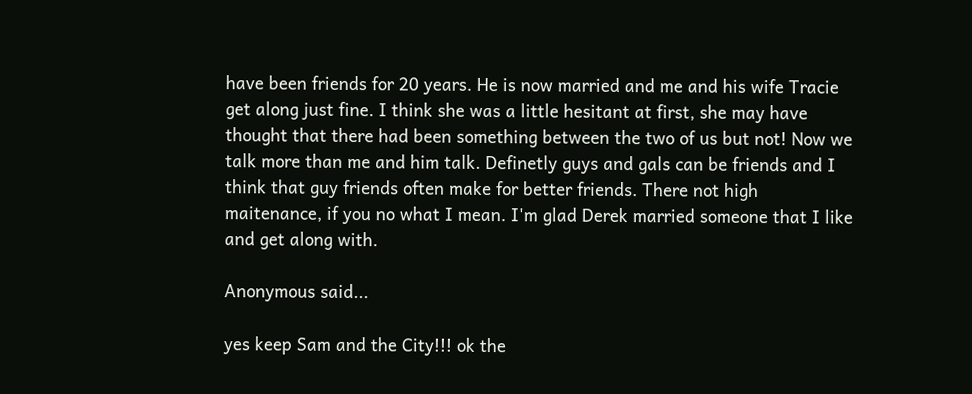have been friends for 20 years. He is now married and me and his wife Tracie get along just fine. I think she was a little hesitant at first, she may have thought that there had been something between the two of us but not! Now we talk more than me and him talk. Definetly guys and gals can be friends and I think that guy friends often make for better friends. There not high maitenance, if you no what I mean. I'm glad Derek married someone that I like and get along with.

Anonymous said...

yes keep Sam and the City!!! ok the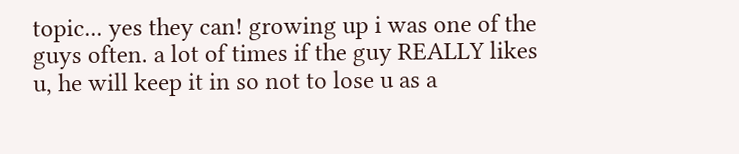topic... yes they can! growing up i was one of the guys often. a lot of times if the guy REALLY likes u, he will keep it in so not to lose u as a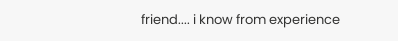friend.... i know from experience